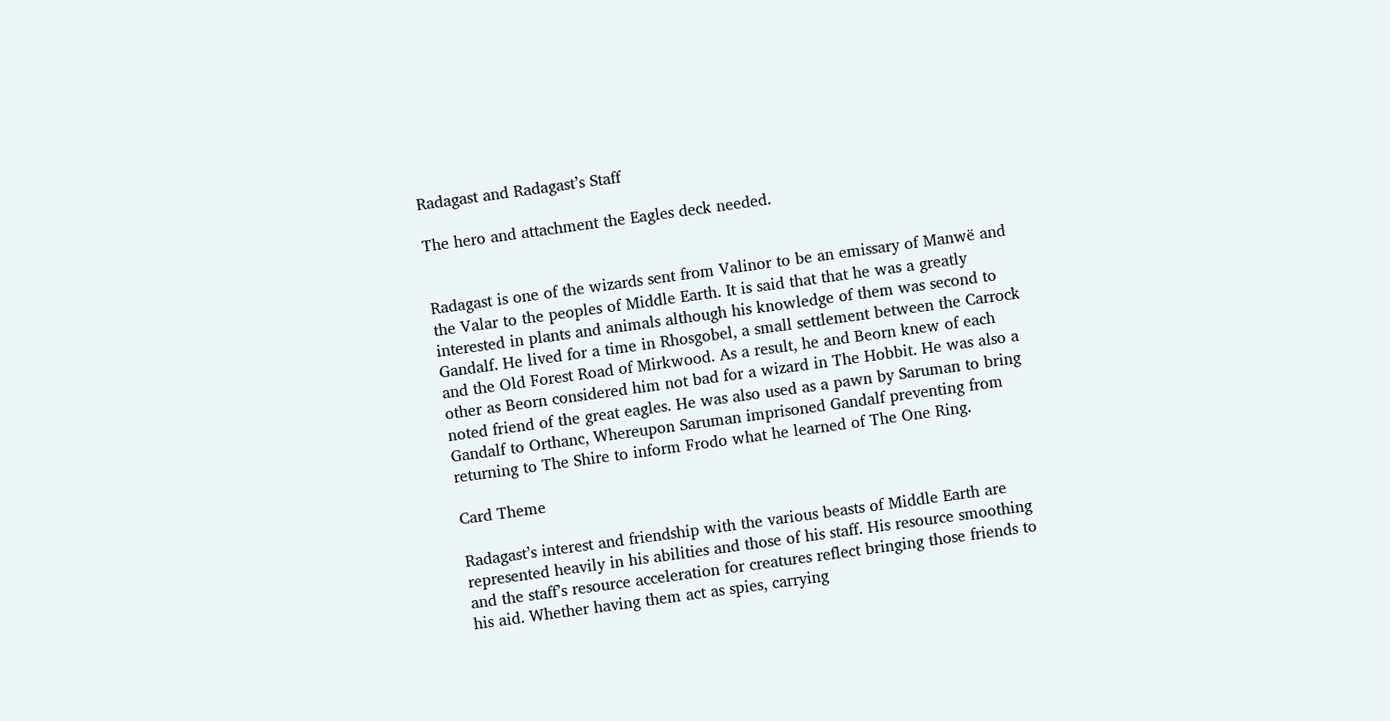Radagast and Radagast’s Staff

The hero and attachment the Eagles deck needed.


Radagast is one of the wizards sent from Valinor to be an emissary of Manwë and the Valar to the peoples of Middle Earth. It is said that that he was a greatly interested in plants and animals although his knowledge of them was second to Gandalf. He lived for a time in Rhosgobel, a small settlement between the Carrock and the Old Forest Road of Mirkwood. As a result, he and Beorn knew of each other as Beorn considered him not bad for a wizard in The Hobbit. He was also a noted friend of the great eagles. He was also used as a pawn by Saruman to bring Gandalf to Orthanc, Whereupon Saruman imprisoned Gandalf preventing from returning to The Shire to inform Frodo what he learned of The One Ring.

Card Theme

Radagast’s interest and friendship with the various beasts of Middle Earth are represented heavily in his abilities and those of his staff. His resource smoothing and the staff’s resource acceleration for creatures reflect bringing those friends to his aid. Whether having them act as spies, carrying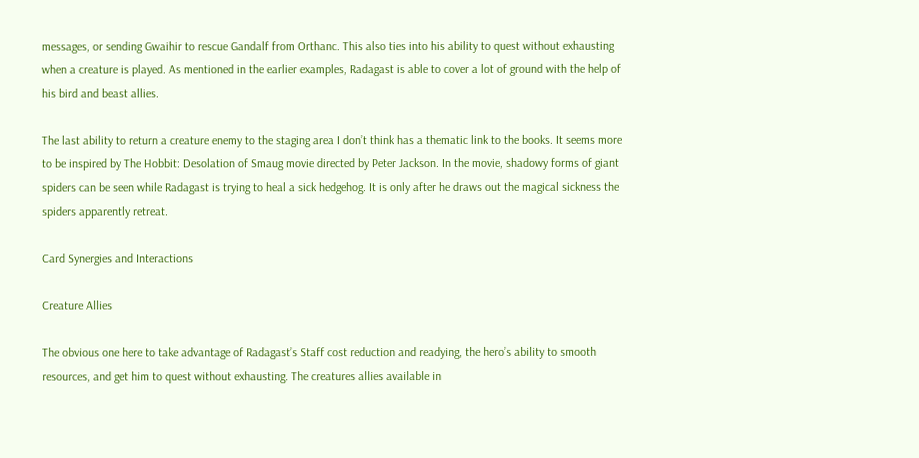messages, or sending Gwaihir to rescue Gandalf from Orthanc. This also ties into his ability to quest without exhausting when a creature is played. As mentioned in the earlier examples, Radagast is able to cover a lot of ground with the help of his bird and beast allies.

The last ability to return a creature enemy to the staging area I don’t think has a thematic link to the books. It seems more to be inspired by The Hobbit: Desolation of Smaug movie directed by Peter Jackson. In the movie, shadowy forms of giant spiders can be seen while Radagast is trying to heal a sick hedgehog. It is only after he draws out the magical sickness the spiders apparently retreat.

Card Synergies and Interactions

Creature Allies

The obvious one here to take advantage of Radagast’s Staff cost reduction and readying, the hero’s ability to smooth resources, and get him to quest without exhausting. The creatures allies available in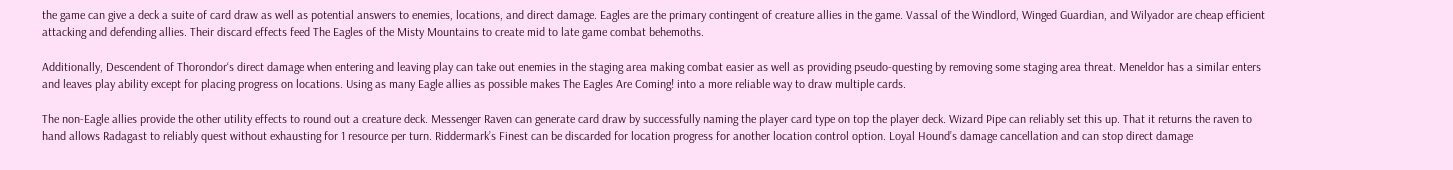the game can give a deck a suite of card draw as well as potential answers to enemies, locations, and direct damage. Eagles are the primary contingent of creature allies in the game. Vassal of the Windlord, Winged Guardian, and Wilyador are cheap efficient attacking and defending allies. Their discard effects feed The Eagles of the Misty Mountains to create mid to late game combat behemoths.

Additionally, Descendent of Thorondor‘s direct damage when entering and leaving play can take out enemies in the staging area making combat easier as well as providing pseudo-questing by removing some staging area threat. Meneldor has a similar enters and leaves play ability except for placing progress on locations. Using as many Eagle allies as possible makes The Eagles Are Coming! into a more reliable way to draw multiple cards.

The non-Eagle allies provide the other utility effects to round out a creature deck. Messenger Raven can generate card draw by successfully naming the player card type on top the player deck. Wizard Pipe can reliably set this up. That it returns the raven to hand allows Radagast to reliably quest without exhausting for 1 resource per turn. Riddermark’s Finest can be discarded for location progress for another location control option. Loyal Hound’s damage cancellation and can stop direct damage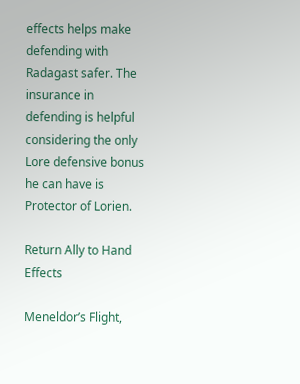effects helps make defending with Radagast safer. The insurance in defending is helpful considering the only Lore defensive bonus he can have is Protector of Lorien.

Return Ally to Hand Effects

Meneldor’s Flight,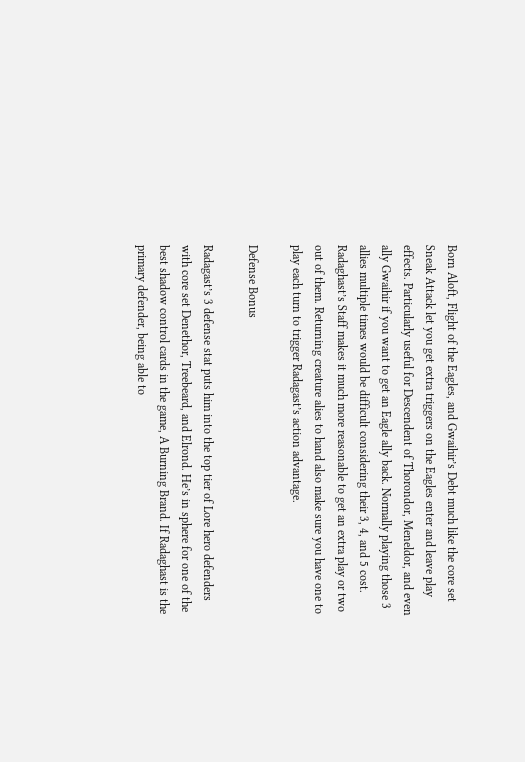Born Aloft, Flight of the Eagles, and Gwaihir’s Debt much like the core set Sneak Attack let you get extra triggers on the Eagles enter and leave play effects. Particularly useful for Descendent of Thorondor, Meneldor, and even ally Gwaihir if you want to get an Eagle ally back. Normally playing those 3 allies multiple times would be difficult considering their 3, 4, and 5 cost. Radaghast’s Staff makes it much more reasonable to get an extra play or two out of them. Returning creature alies to hand also make sure you have one to play each turn to trigger Radagast’s action advantage.

Defense Bonus

Radagast’s 3 defense stat puts him into the top tier of Lore hero defenders with core set Denethor, Treebeard, and Elrond. He’s in sphere for one of the best shadow control cards in the game, A Burning Brand. If Radaghast is the primary defender, being able to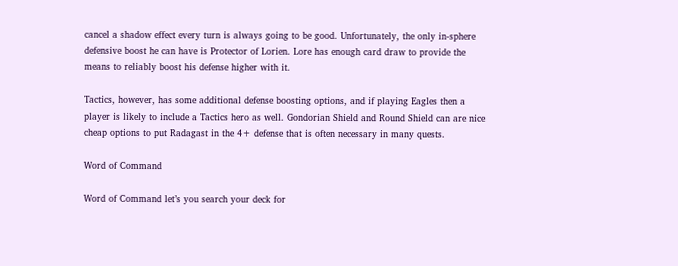cancel a shadow effect every turn is always going to be good. Unfortunately, the only in-sphere defensive boost he can have is Protector of Lorien. Lore has enough card draw to provide the means to reliably boost his defense higher with it.

Tactics, however, has some additional defense boosting options, and if playing Eagles then a player is likely to include a Tactics hero as well. Gondorian Shield and Round Shield can are nice cheap options to put Radagast in the 4+ defense that is often necessary in many quests.

Word of Command

Word of Command let’s you search your deck for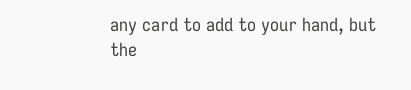any card to add to your hand, but the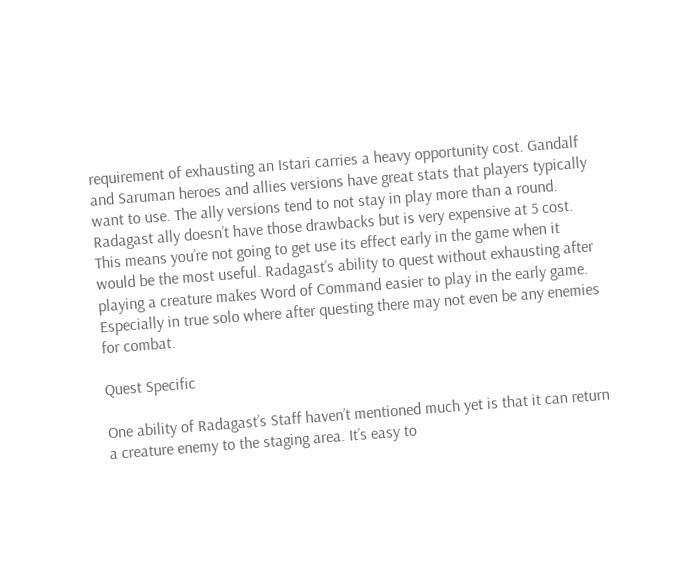requirement of exhausting an Istari carries a heavy opportunity cost. Gandalf and Saruman heroes and allies versions have great stats that players typically want to use. The ally versions tend to not stay in play more than a round. Radagast ally doesn’t have those drawbacks but is very expensive at 5 cost. This means you’re not going to get use its effect early in the game when it would be the most useful. Radagast’s ability to quest without exhausting after playing a creature makes Word of Command easier to play in the early game. Especially in true solo where after questing there may not even be any enemies for combat.

Quest Specific

One ability of Radagast’s Staff haven’t mentioned much yet is that it can return a creature enemy to the staging area. It’s easy to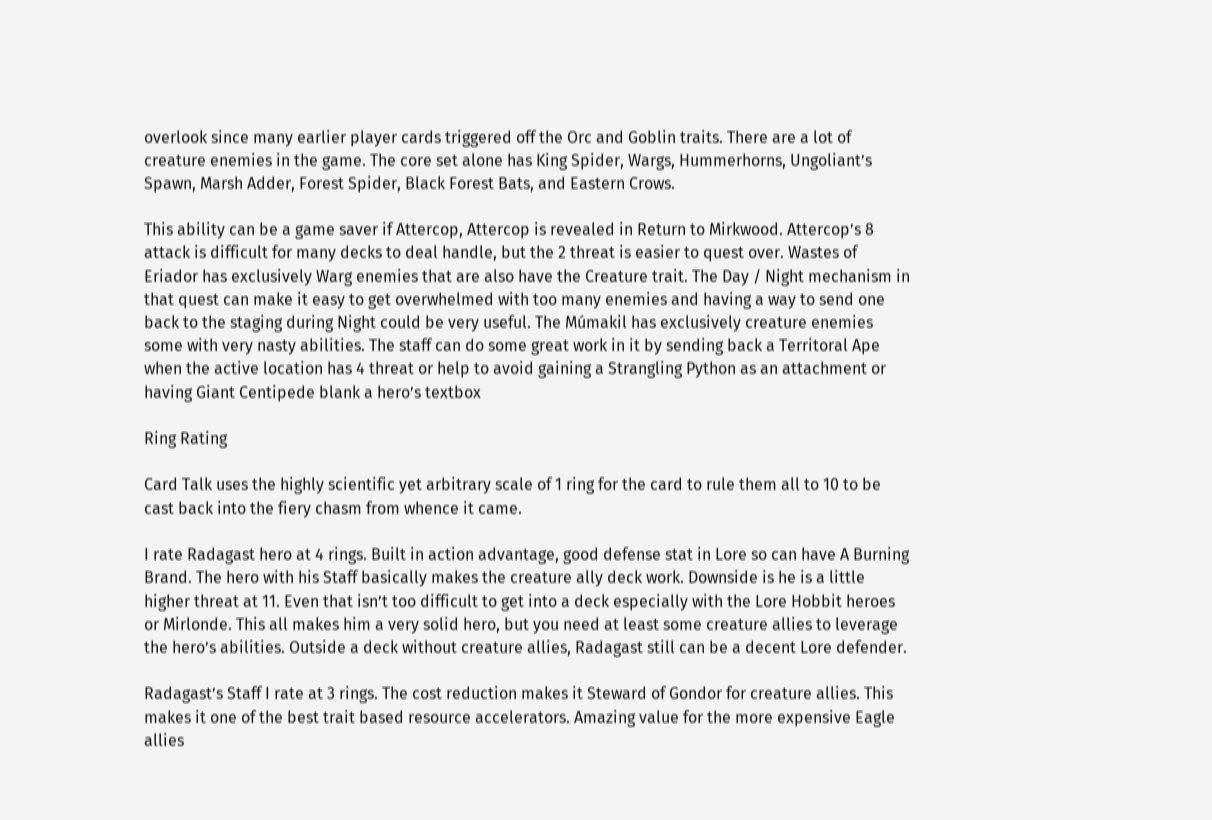overlook since many earlier player cards triggered off the Orc and Goblin traits. There are a lot of creature enemies in the game. The core set alone has King Spider, Wargs, Hummerhorns, Ungoliant’s Spawn, Marsh Adder, Forest Spider, Black Forest Bats, and Eastern Crows.

This ability can be a game saver if Attercop, Attercop is revealed in Return to Mirkwood. Attercop’s 8 attack is difficult for many decks to deal handle, but the 2 threat is easier to quest over. Wastes of Eriador has exclusively Warg enemies that are also have the Creature trait. The Day / Night mechanism in that quest can make it easy to get overwhelmed with too many enemies and having a way to send one back to the staging during Night could be very useful. The Múmakil has exclusively creature enemies some with very nasty abilities. The staff can do some great work in it by sending back a Territoral Ape when the active location has 4 threat or help to avoid gaining a Strangling Python as an attachment or having Giant Centipede blank a hero’s textbox

Ring Rating

Card Talk uses the highly scientific yet arbitrary scale of 1 ring for the card to rule them all to 10 to be cast back into the fiery chasm from whence it came.

I rate Radagast hero at 4 rings. Built in action advantage, good defense stat in Lore so can have A Burning Brand. The hero with his Staff basically makes the creature ally deck work. Downside is he is a little higher threat at 11. Even that isn’t too difficult to get into a deck especially with the Lore Hobbit heroes or Mirlonde. This all makes him a very solid hero, but you need at least some creature allies to leverage the hero’s abilities. Outside a deck without creature allies, Radagast still can be a decent Lore defender.

Radagast’s Staff I rate at 3 rings. The cost reduction makes it Steward of Gondor for creature allies. This makes it one of the best trait based resource accelerators. Amazing value for the more expensive Eagle allies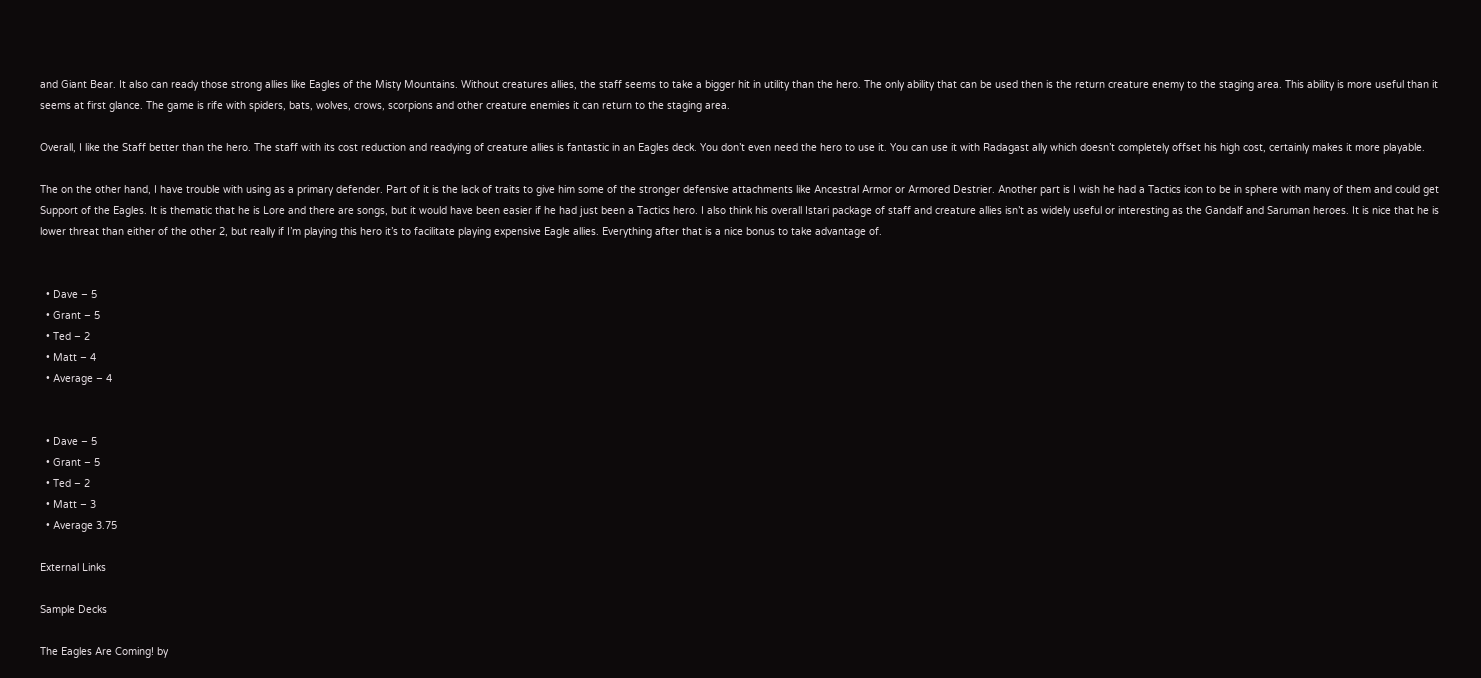and Giant Bear. It also can ready those strong allies like Eagles of the Misty Mountains. Without creatures allies, the staff seems to take a bigger hit in utility than the hero. The only ability that can be used then is the return creature enemy to the staging area. This ability is more useful than it seems at first glance. The game is rife with spiders, bats, wolves, crows, scorpions and other creature enemies it can return to the staging area.

Overall, I like the Staff better than the hero. The staff with its cost reduction and readying of creature allies is fantastic in an Eagles deck. You don’t even need the hero to use it. You can use it with Radagast ally which doesn’t completely offset his high cost, certainly makes it more playable.

The on the other hand, I have trouble with using as a primary defender. Part of it is the lack of traits to give him some of the stronger defensive attachments like Ancestral Armor or Armored Destrier. Another part is I wish he had a Tactics icon to be in sphere with many of them and could get Support of the Eagles. It is thematic that he is Lore and there are songs, but it would have been easier if he had just been a Tactics hero. I also think his overall Istari package of staff and creature allies isn’t as widely useful or interesting as the Gandalf and Saruman heroes. It is nice that he is lower threat than either of the other 2, but really if I’m playing this hero it’s to facilitate playing expensive Eagle allies. Everything after that is a nice bonus to take advantage of.


  • Dave – 5
  • Grant – 5
  • Ted – 2
  • Matt – 4
  • Average – 4


  • Dave – 5
  • Grant – 5
  • Ted – 2
  • Matt – 3
  • Average 3.75

External Links

Sample Decks

The Eagles Are Coming! by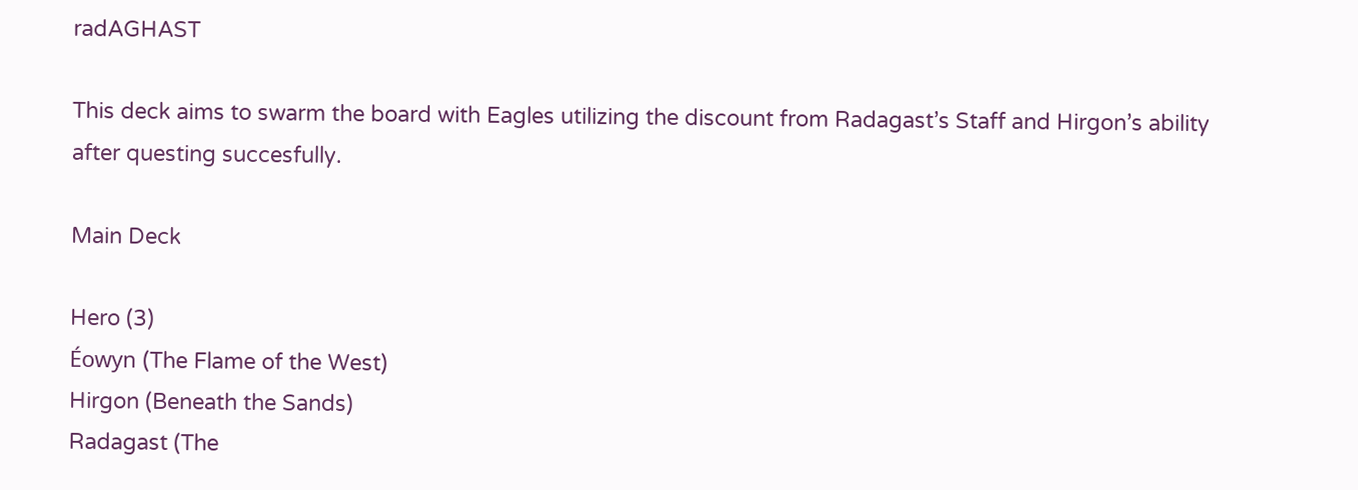radAGHAST

This deck aims to swarm the board with Eagles utilizing the discount from Radagast’s Staff and Hirgon’s ability after questing succesfully.

Main Deck

Hero (3)
Éowyn (The Flame of the West)
Hirgon (Beneath the Sands)
Radagast (The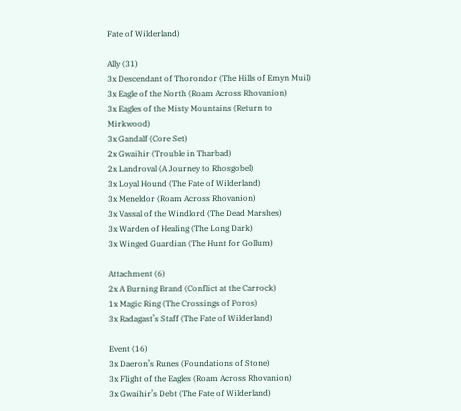Fate of Wilderland)

Ally (31)
3x Descendant of Thorondor (The Hills of Emyn Muil)
3x Eagle of the North (Roam Across Rhovanion)
3x Eagles of the Misty Mountains (Return to Mirkwood)
3x Gandalf (Core Set)
2x Gwaihir (Trouble in Tharbad)
2x Landroval (A Journey to Rhosgobel)
3x Loyal Hound (The Fate of Wilderland)
3x Meneldor (Roam Across Rhovanion)
3x Vassal of the Windlord (The Dead Marshes)
3x Warden of Healing (The Long Dark)
3x Winged Guardian (The Hunt for Gollum)

Attachment (6)
2x A Burning Brand (Conflict at the Carrock)
1x Magic Ring (The Crossings of Poros)
3x Radagast’s Staff (The Fate of Wilderland)

Event (16)
3x Daeron’s Runes (Foundations of Stone)
3x Flight of the Eagles (Roam Across Rhovanion)
3x Gwaihir’s Debt (The Fate of Wilderland)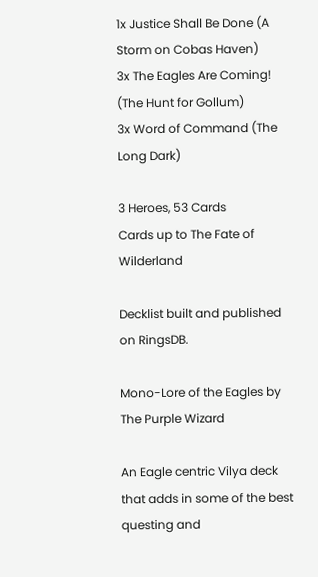1x Justice Shall Be Done (A Storm on Cobas Haven)
3x The Eagles Are Coming! (The Hunt for Gollum)
3x Word of Command (The Long Dark)

3 Heroes, 53 Cards
Cards up to The Fate of Wilderland

Decklist built and published on RingsDB.

Mono-Lore of the Eagles by The Purple Wizard

An Eagle centric Vilya deck that adds in some of the best questing and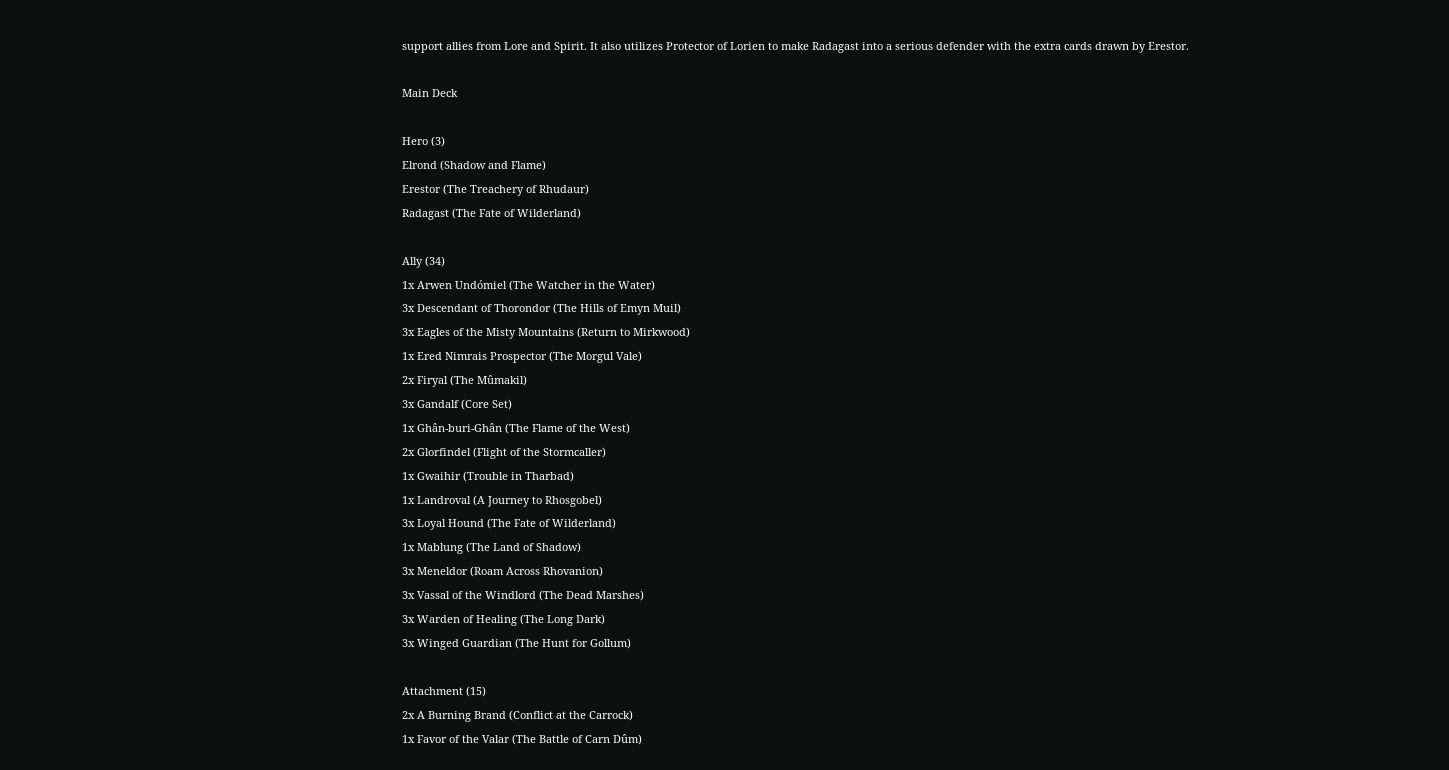support allies from Lore and Spirit. It also utilizes Protector of Lorien to make Radagast into a serious defender with the extra cards drawn by Erestor.

Main Deck

Hero (3)
Elrond (Shadow and Flame)
Erestor (The Treachery of Rhudaur)
Radagast (The Fate of Wilderland)

Ally (34)
1x Arwen Undómiel (The Watcher in the Water)
3x Descendant of Thorondor (The Hills of Emyn Muil)
3x Eagles of the Misty Mountains (Return to Mirkwood)
1x Ered Nimrais Prospector (The Morgul Vale)
2x Firyal (The Mûmakil)
3x Gandalf (Core Set)
1x Ghân-buri-Ghân (The Flame of the West)
2x Glorfindel (Flight of the Stormcaller)
1x Gwaihir (Trouble in Tharbad)
1x Landroval (A Journey to Rhosgobel)
3x Loyal Hound (The Fate of Wilderland)
1x Mablung (The Land of Shadow)
3x Meneldor (Roam Across Rhovanion)
3x Vassal of the Windlord (The Dead Marshes)
3x Warden of Healing (The Long Dark)
3x Winged Guardian (The Hunt for Gollum)

Attachment (15)
2x A Burning Brand (Conflict at the Carrock)
1x Favor of the Valar (The Battle of Carn Dûm)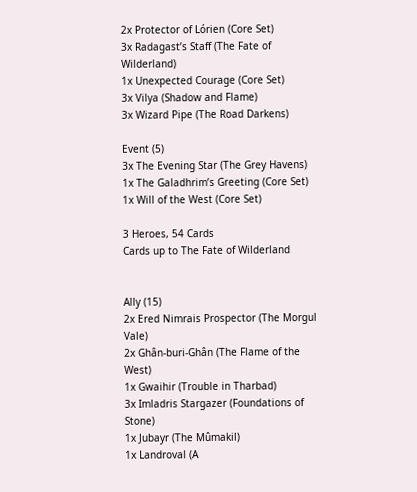2x Protector of Lórien (Core Set)
3x Radagast’s Staff (The Fate of Wilderland)
1x Unexpected Courage (Core Set)
3x Vilya (Shadow and Flame)
3x Wizard Pipe (The Road Darkens)

Event (5)
3x The Evening Star (The Grey Havens)
1x The Galadhrim’s Greeting (Core Set)
1x Will of the West (Core Set)

3 Heroes, 54 Cards
Cards up to The Fate of Wilderland


Ally (15)
2x Ered Nimrais Prospector (The Morgul Vale)
2x Ghân-buri-Ghân (The Flame of the West)
1x Gwaihir (Trouble in Tharbad)
3x Imladris Stargazer (Foundations of Stone)
1x Jubayr (The Mûmakil)
1x Landroval (A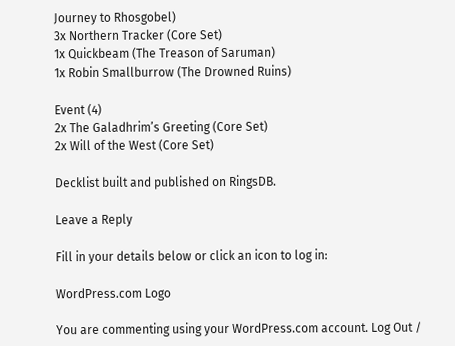Journey to Rhosgobel)
3x Northern Tracker (Core Set)
1x Quickbeam (The Treason of Saruman)
1x Robin Smallburrow (The Drowned Ruins)

Event (4)
2x The Galadhrim’s Greeting (Core Set)
2x Will of the West (Core Set)

Decklist built and published on RingsDB.

Leave a Reply

Fill in your details below or click an icon to log in:

WordPress.com Logo

You are commenting using your WordPress.com account. Log Out /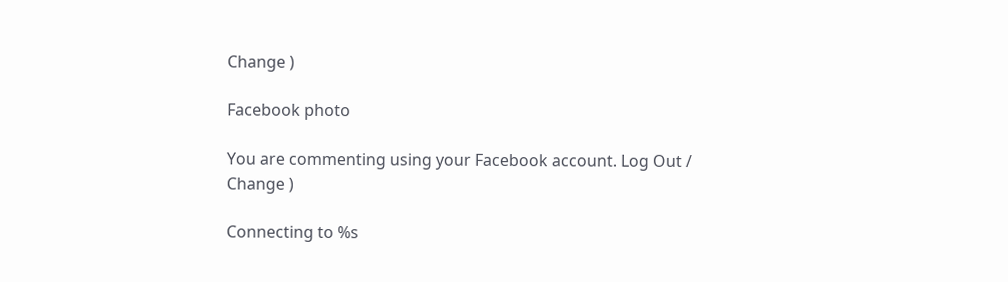Change )

Facebook photo

You are commenting using your Facebook account. Log Out /  Change )

Connecting to %s